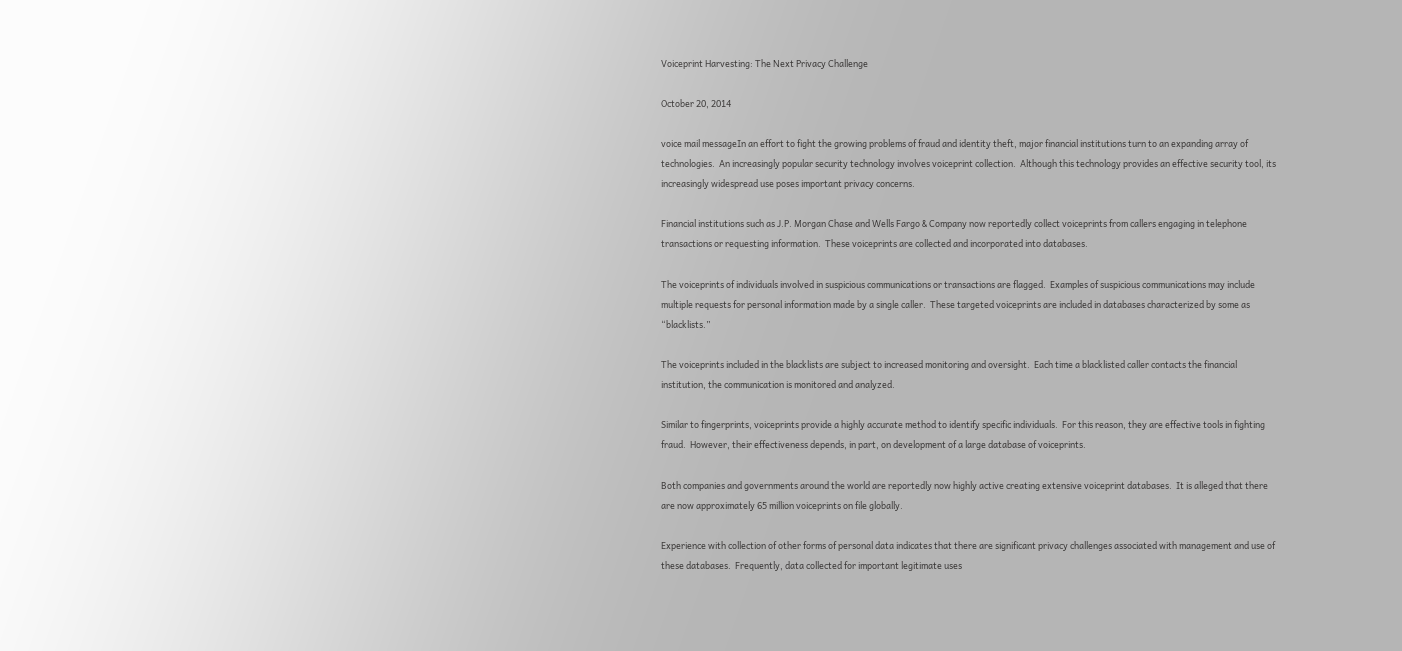Voiceprint Harvesting: The Next Privacy Challenge

October 20, 2014

voice mail messageIn an effort to fight the growing problems of fraud and identity theft, major financial institutions turn to an expanding array of technologies.  An increasingly popular security technology involves voiceprint collection.  Although this technology provides an effective security tool, its increasingly widespread use poses important privacy concerns.

Financial institutions such as J.P. Morgan Chase and Wells Fargo & Company now reportedly collect voiceprints from callers engaging in telephone transactions or requesting information.  These voiceprints are collected and incorporated into databases.

The voiceprints of individuals involved in suspicious communications or transactions are flagged.  Examples of suspicious communications may include multiple requests for personal information made by a single caller.  These targeted voiceprints are included in databases characterized by some as “blacklists.”

The voiceprints included in the blacklists are subject to increased monitoring and oversight.  Each time a blacklisted caller contacts the financial institution, the communication is monitored and analyzed.

Similar to fingerprints, voiceprints provide a highly accurate method to identify specific individuals.  For this reason, they are effective tools in fighting fraud.  However, their effectiveness depends, in part, on development of a large database of voiceprints.

Both companies and governments around the world are reportedly now highly active creating extensive voiceprint databases.  It is alleged that there are now approximately 65 million voiceprints on file globally.

Experience with collection of other forms of personal data indicates that there are significant privacy challenges associated with management and use of these databases.  Frequently, data collected for important legitimate uses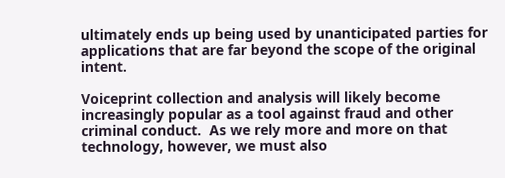ultimately ends up being used by unanticipated parties for applications that are far beyond the scope of the original intent.

Voiceprint collection and analysis will likely become increasingly popular as a tool against fraud and other criminal conduct.  As we rely more and more on that technology, however, we must also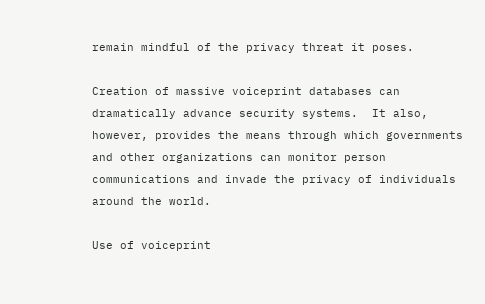remain mindful of the privacy threat it poses.

Creation of massive voiceprint databases can dramatically advance security systems.  It also, however, provides the means through which governments and other organizations can monitor person communications and invade the privacy of individuals around the world.

Use of voiceprint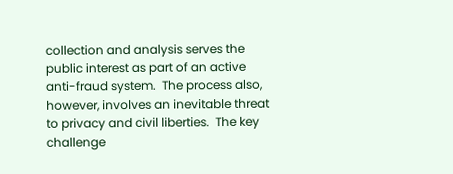collection and analysis serves the public interest as part of an active anti-fraud system.  The process also, however, involves an inevitable threat to privacy and civil liberties.  The key challenge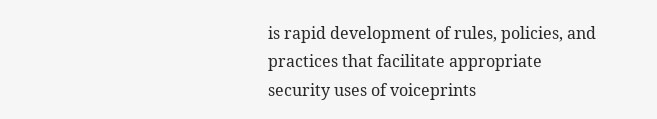is rapid development of rules, policies, and practices that facilitate appropriate security uses of voiceprints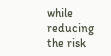while reducing the risk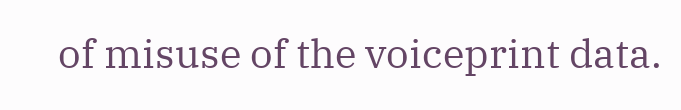of misuse of the voiceprint data.